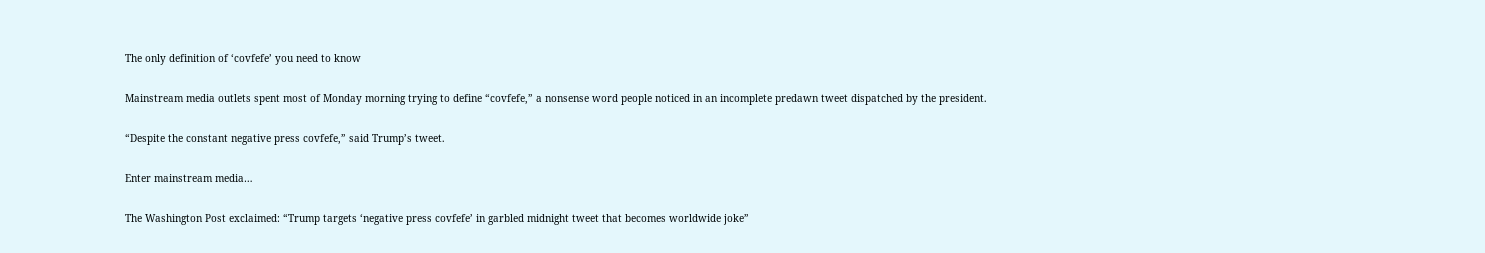The only definition of ‘covfefe’ you need to know

Mainstream media outlets spent most of Monday morning trying to define “covfefe,” a nonsense word people noticed in an incomplete predawn tweet dispatched by the president.

“Despite the constant negative press covfefe,” said Trump’s tweet.

Enter mainstream media…

The Washington Post exclaimed: “Trump targets ‘negative press covfefe’ in garbled midnight tweet that becomes worldwide joke”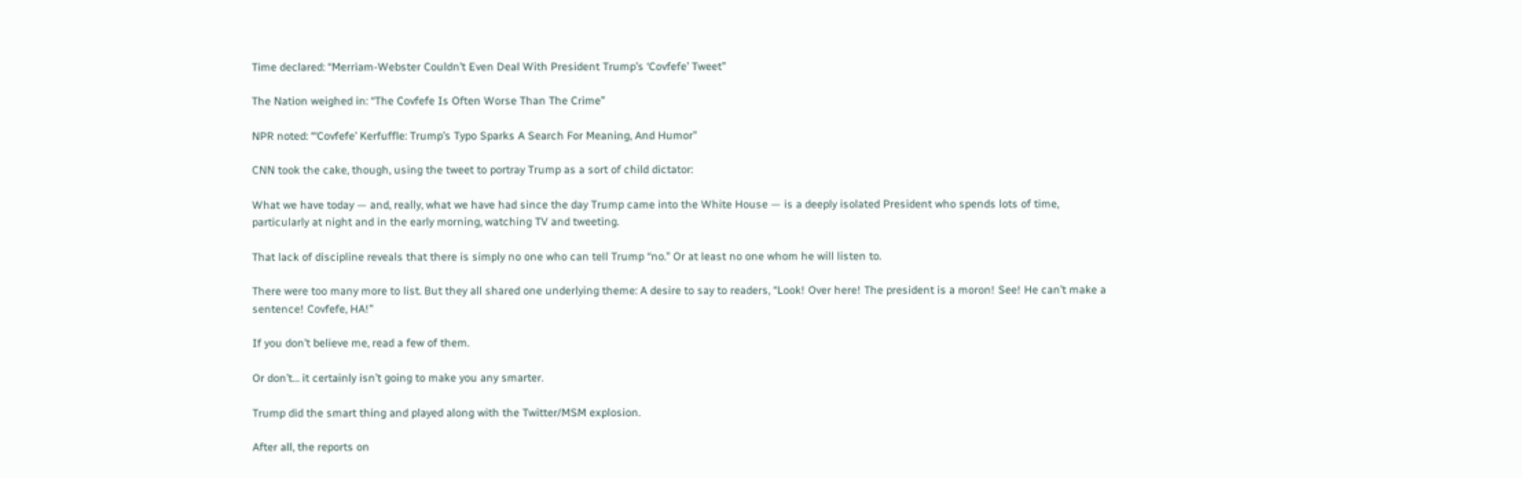Time declared: “Merriam-Webster Couldn’t Even Deal With President Trump’s ‘Covfefe’ Tweet”

The Nation weighed in: “The Covfefe Is Often Worse Than The Crime”

NPR noted: “‘Covfefe’ Kerfuffle: Trump’s Typo Sparks A Search For Meaning, And Humor”

CNN took the cake, though, using the tweet to portray Trump as a sort of child dictator:

What we have today — and, really, what we have had since the day Trump came into the White House — is a deeply isolated President who spends lots of time, particularly at night and in the early morning, watching TV and tweeting.

That lack of discipline reveals that there is simply no one who can tell Trump “no.” Or at least no one whom he will listen to.

There were too many more to list. But they all shared one underlying theme: A desire to say to readers, “Look! Over here! The president is a moron! See! He can’t make a sentence! Covfefe, HA!”

If you don’t believe me, read a few of them.

Or don’t… it certainly isn’t going to make you any smarter.

Trump did the smart thing and played along with the Twitter/MSM explosion.

After all, the reports on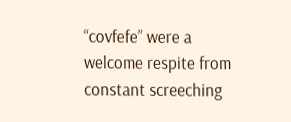“covfefe” were a welcome respite from constant screeching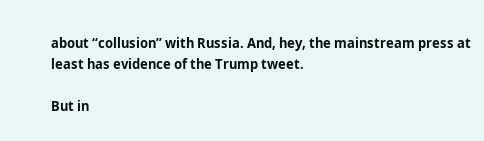about “collusion” with Russia. And, hey, the mainstream press at least has evidence of the Trump tweet.

But in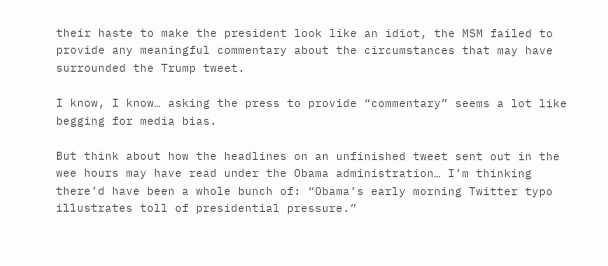their haste to make the president look like an idiot, the MSM failed to provide any meaningful commentary about the circumstances that may have surrounded the Trump tweet.

I know, I know… asking the press to provide “commentary” seems a lot like begging for media bias.

But think about how the headlines on an unfinished tweet sent out in the wee hours may have read under the Obama administration… I’m thinking there’d have been a whole bunch of: “Obama’s early morning Twitter typo illustrates toll of presidential pressure.”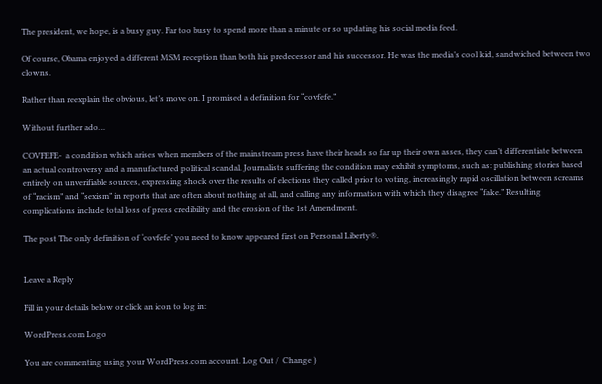The president, we hope, is a busy guy. Far too busy to spend more than a minute or so updating his social media feed.

Of course, Obama enjoyed a different MSM reception than both his predecessor and his successor. He was the media’s cool kid, sandwiched between two clowns.

Rather than reexplain the obvious, let’s move on. I promised a definition for “covfefe.”

Without further ado…

COVFEFE-  a condition which arises when members of the mainstream press have their heads so far up their own asses, they can’t differentiate between an actual controversy and a manufactured political scandal. Journalists suffering the condition may exhibit symptoms, such as: publishing stories based entirely on unverifiable sources, expressing shock over the results of elections they called prior to voting, increasingly rapid oscillation between screams of “racism” and “sexism” in reports that are often about nothing at all, and calling any information with which they disagree “fake.” Resulting complications include total loss of press credibility and the erosion of the 1st Amendment.

The post The only definition of ‘covfefe’ you need to know appeared first on Personal Liberty®.


Leave a Reply

Fill in your details below or click an icon to log in:

WordPress.com Logo

You are commenting using your WordPress.com account. Log Out /  Change )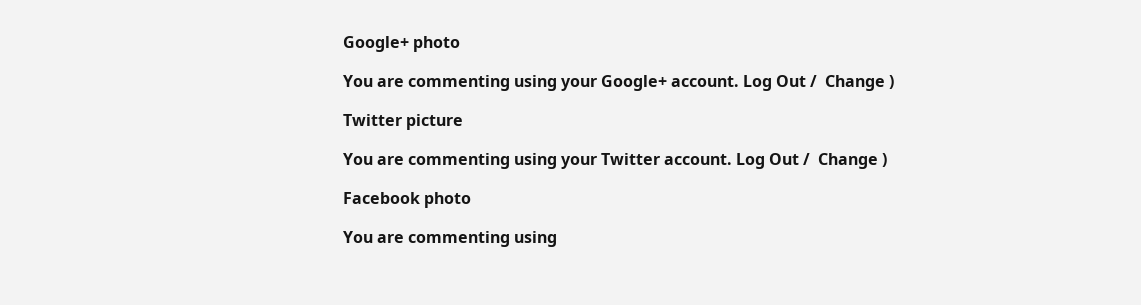Google+ photo

You are commenting using your Google+ account. Log Out /  Change )

Twitter picture

You are commenting using your Twitter account. Log Out /  Change )

Facebook photo

You are commenting using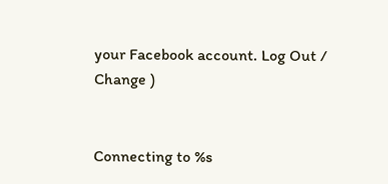your Facebook account. Log Out /  Change )


Connecting to %s